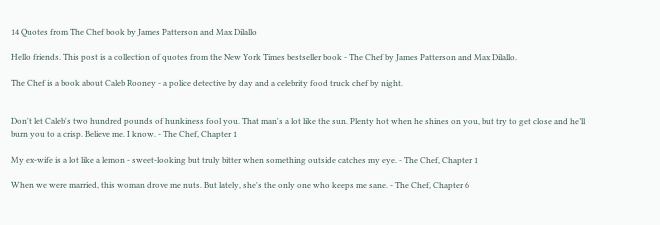14 Quotes from The Chef book by James Patterson and Max Dilallo

Hello friends. This post is a collection of quotes from the New York Times bestseller book - The Chef by James Patterson and Max Dilallo.

The Chef is a book about Caleb Rooney - a police detective by day and a celebrity food truck chef by night.


Don't let Caleb's two hundred pounds of hunkiness fool you. That man's a lot like the sun. Plenty hot when he shines on you, but try to get close and he’ll burn you to a crisp. Believe me. I know. - The Chef, Chapter 1

My ex-wife is a lot like a lemon - sweet-looking but truly bitter when something outside catches my eye. - The Chef, Chapter 1

When we were married, this woman drove me nuts. But lately, she's the only one who keeps me sane. - The Chef, Chapter 6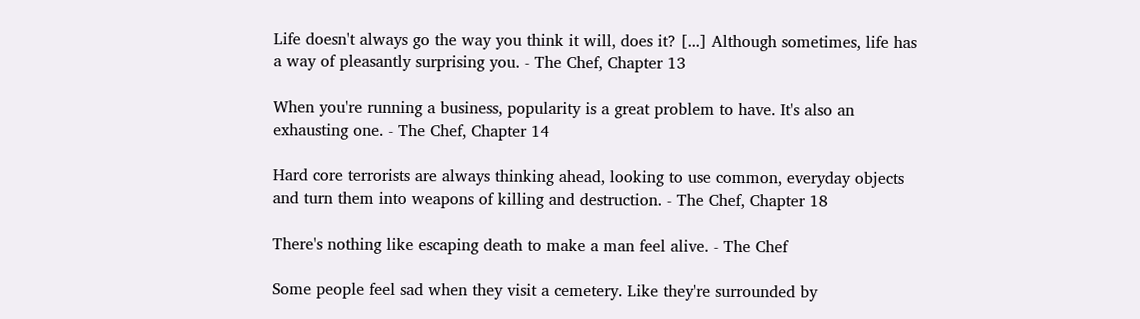Life doesn't always go the way you think it will, does it? [...] Although sometimes, life has a way of pleasantly surprising you. - The Chef, Chapter 13

When you're running a business, popularity is a great problem to have. It's also an exhausting one. - The Chef, Chapter 14

Hard core terrorists are always thinking ahead, looking to use common, everyday objects and turn them into weapons of killing and destruction. - The Chef, Chapter 18

There's nothing like escaping death to make a man feel alive. - The Chef

Some people feel sad when they visit a cemetery. Like they're surrounded by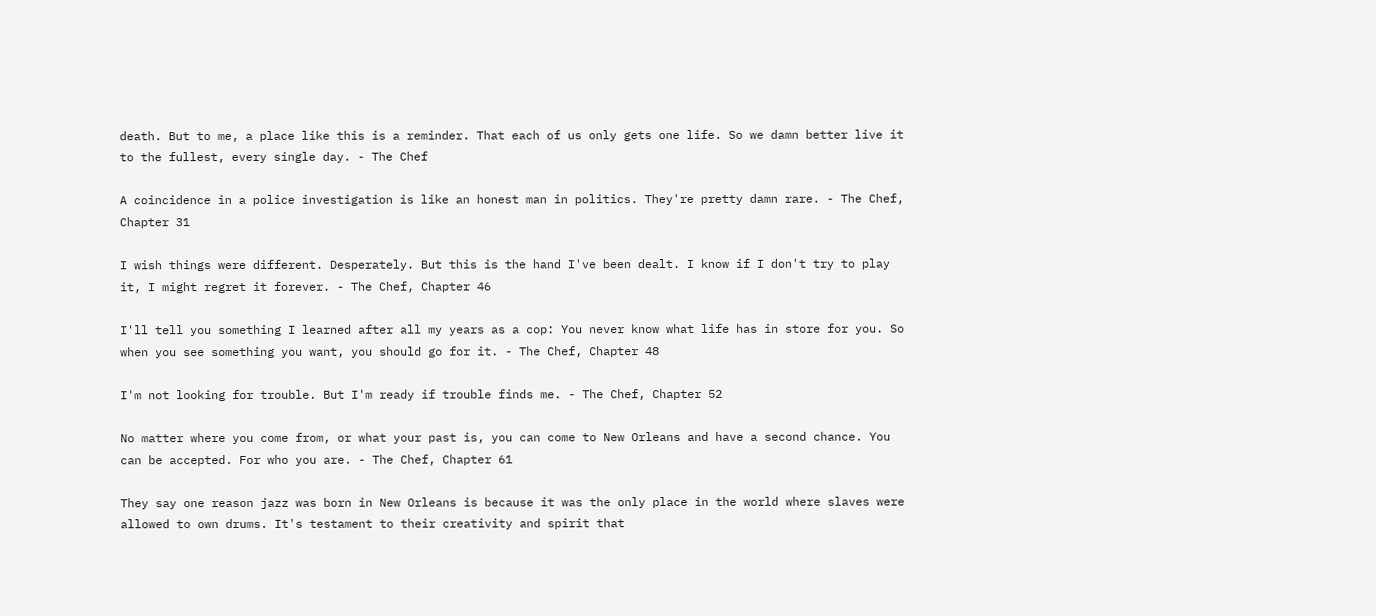death. But to me, a place like this is a reminder. That each of us only gets one life. So we damn better live it to the fullest, every single day. - The Chef

A coincidence in a police investigation is like an honest man in politics. They're pretty damn rare. - The Chef, Chapter 31

I wish things were different. Desperately. But this is the hand I've been dealt. I know if I don't try to play it, I might regret it forever. - The Chef, Chapter 46

I'll tell you something I learned after all my years as a cop: You never know what life has in store for you. So when you see something you want, you should go for it. - The Chef, Chapter 48

I'm not looking for trouble. But I'm ready if trouble finds me. - The Chef, Chapter 52

No matter where you come from, or what your past is, you can come to New Orleans and have a second chance. You can be accepted. For who you are. - The Chef, Chapter 61

They say one reason jazz was born in New Orleans is because it was the only place in the world where slaves were allowed to own drums. It's testament to their creativity and spirit that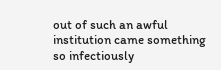out of such an awful institution came something so infectiously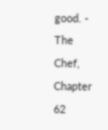good. - The Chef, Chapter 62